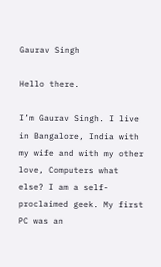Gaurav Singh

Hello there.

I’m Gaurav Singh. I live in Bangalore, India with my wife and with my other love, Computers what else? I am a self-proclaimed geek. My first PC was an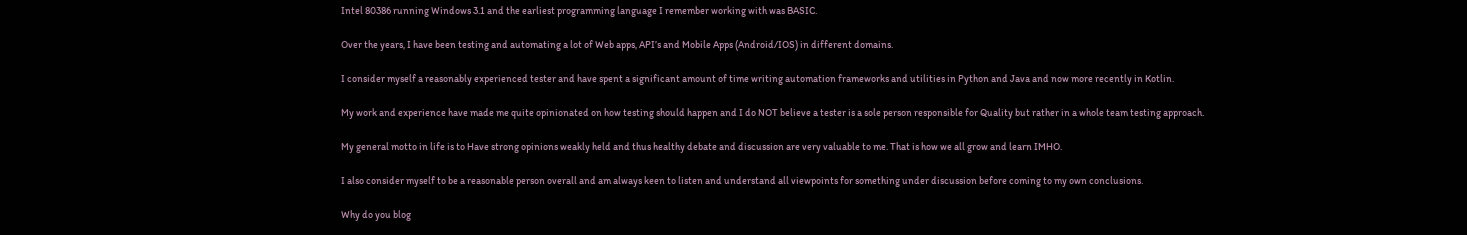Intel 80386 running Windows 3.1 and the earliest programming language I remember working with was BASIC.

Over the years, I have been testing and automating a lot of Web apps, API’s and Mobile Apps (Android/IOS) in different domains.

I consider myself a reasonably experienced tester and have spent a significant amount of time writing automation frameworks and utilities in Python and Java and now more recently in Kotlin.

My work and experience have made me quite opinionated on how testing should happen and I do NOT believe a tester is a sole person responsible for Quality but rather in a whole team testing approach.

My general motto in life is to Have strong opinions weakly held and thus healthy debate and discussion are very valuable to me. That is how we all grow and learn IMHO.

I also consider myself to be a reasonable person overall and am always keen to listen and understand all viewpoints for something under discussion before coming to my own conclusions.

Why do you blog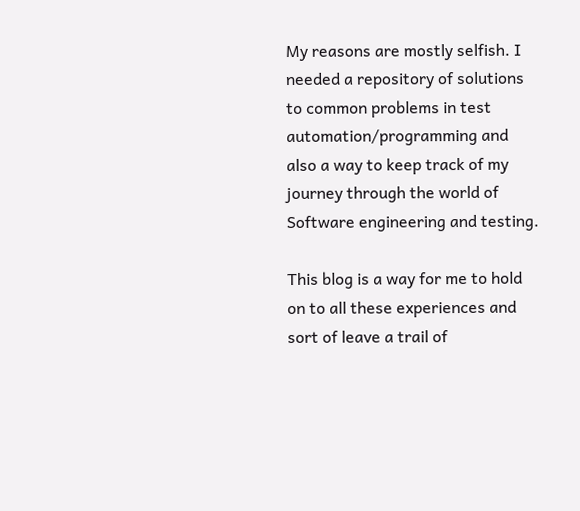My reasons are mostly selfish. I needed a repository of solutions to common problems in test automation/programming and also a way to keep track of my journey through the world of Software engineering and testing.

This blog is a way for me to hold on to all these experiences and sort of leave a trail of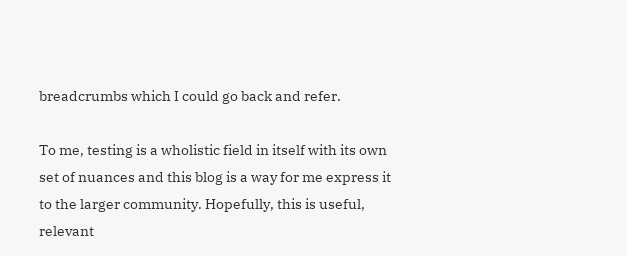breadcrumbs which I could go back and refer.

To me, testing is a wholistic field in itself with its own set of nuances and this blog is a way for me express it to the larger community. Hopefully, this is useful, relevant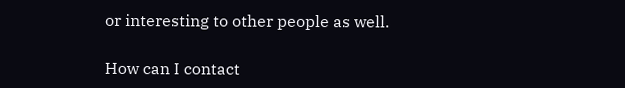or interesting to other people as well.

How can I contact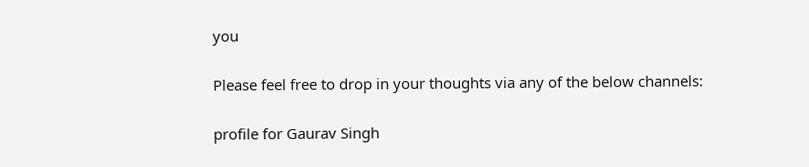you

Please feel free to drop in your thoughts via any of the below channels:

profile for Gaurav Singh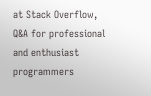at Stack Overflow, Q&A for professional and enthusiast programmers